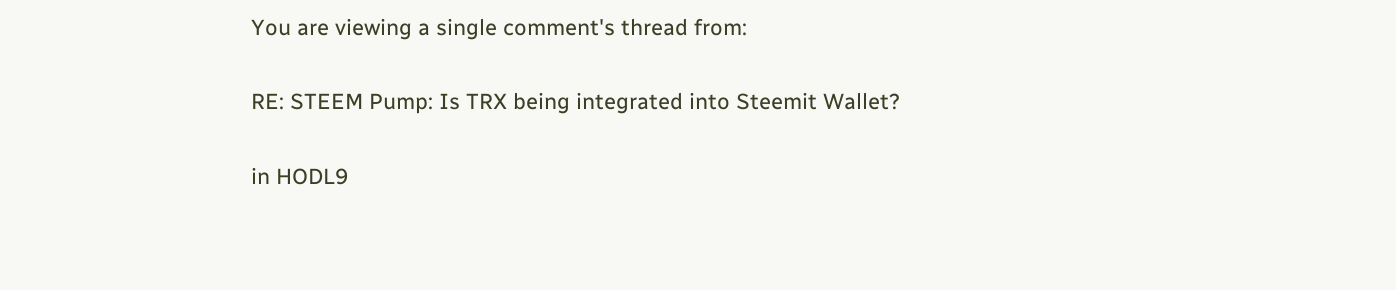You are viewing a single comment's thread from:

RE: STEEM Pump: Is TRX being integrated into Steemit Wallet?

in HODL9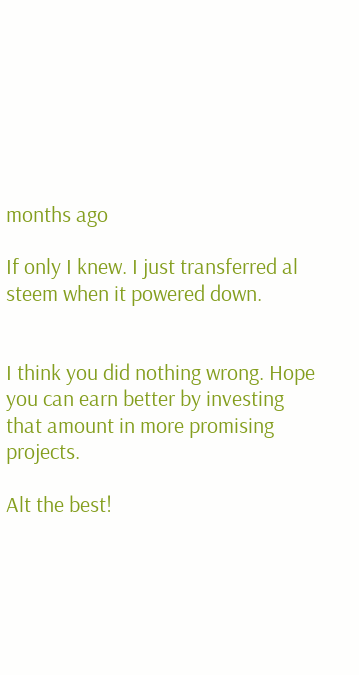months ago

If only I knew. I just transferred al steem when it powered down.


I think you did nothing wrong. Hope you can earn better by investing that amount in more promising projects.

Alt the best!